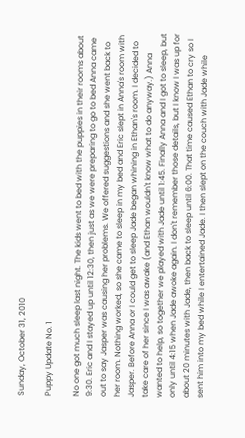Sunday, October 31, 2010

Puppy Update No. 1

No one got much sleep last night. The kids went to bed with the puppies in their rooms about 9:30. Eric and I stayed up until 12:30, then just as we were preparing to go to bed Anna came out to say Jasper was causing her problems. We offered suggestions and she went back to her room. Nothing worked, so she came to sleep in my bed and Eric slept in Anna's room with Jasper. Before Anna or I could get to sleep Jade began whining in Ethan's room. I decided to take care of her since I was awake (and Ethan wouldn't know what to do anyway.) Anna wanted to help, so together we played with Jade until 1:45. Finally Anna and I got to sleep, but only until 4:15 when Jade awoke again. I don't remember those details, but I know I was up for about 20 minutes with Jade, then back to sleep until 6:00. That time caused Ethan to cry so I sent him into my bed while I entertained Jade. I then slept on the couch with Jade while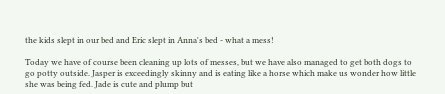the kids slept in our bed and Eric slept in Anna's bed - what a mess!

Today we have of course been cleaning up lots of messes, but we have also managed to get both dogs to go potty outside. Jasper is exceedingly skinny and is eating like a horse which make us wonder how little she was being fed. Jade is cute and plump but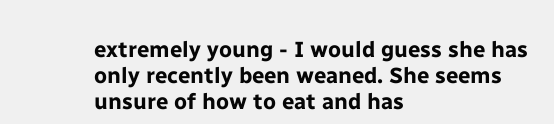extremely young - I would guess she has only recently been weaned. She seems unsure of how to eat and has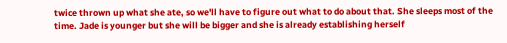twice thrown up what she ate, so we'll have to figure out what to do about that. She sleeps most of the time. Jade is younger but she will be bigger and she is already establishing herself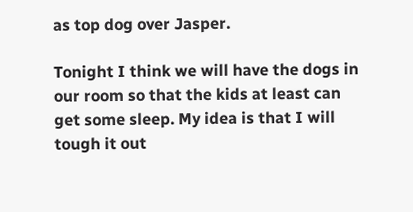as top dog over Jasper.

Tonight I think we will have the dogs in our room so that the kids at least can get some sleep. My idea is that I will tough it out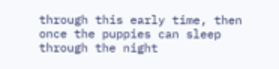through this early time, then once the puppies can sleep through the night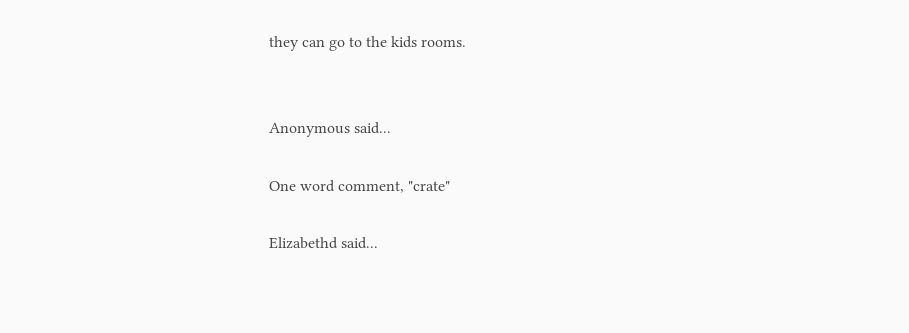they can go to the kids rooms.


Anonymous said...

One word comment, "crate"

Elizabethd said...